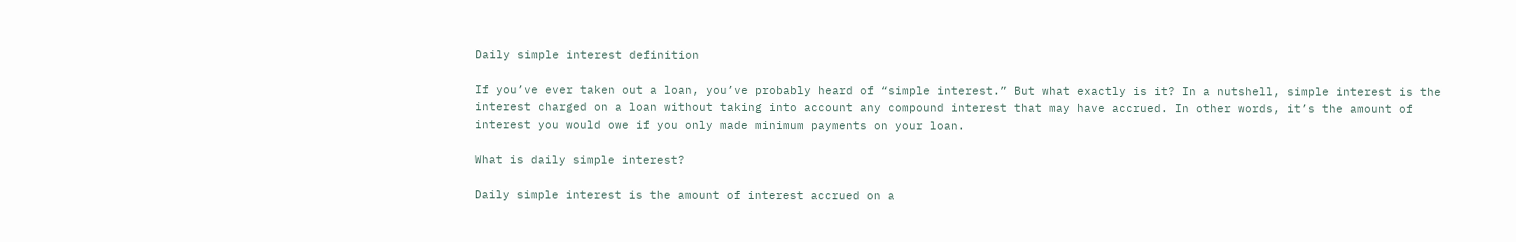Daily simple interest definition

If you’ve ever taken out a loan, you’ve probably heard of “simple interest.” But what exactly is it? In a nutshell, simple interest is the interest charged on a loan without taking into account any compound interest that may have accrued. In other words, it’s the amount of interest you would owe if you only made minimum payments on your loan.

What is daily simple interest?

Daily simple interest is the amount of interest accrued on a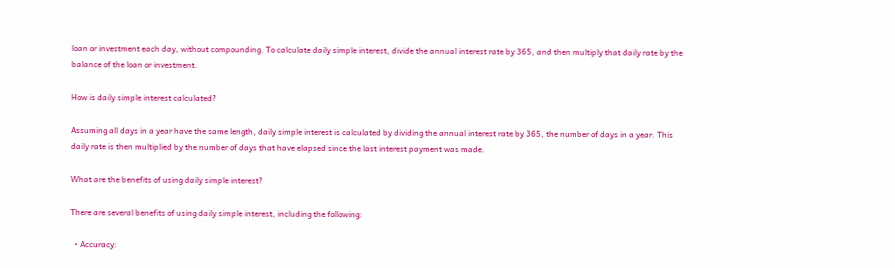loan or investment each day, without compounding. To calculate daily simple interest, divide the annual interest rate by 365, and then multiply that daily rate by the balance of the loan or investment.

How is daily simple interest calculated?

Assuming all days in a year have the same length, daily simple interest is calculated by dividing the annual interest rate by 365, the number of days in a year. This daily rate is then multiplied by the number of days that have elapsed since the last interest payment was made.

What are the benefits of using daily simple interest?

There are several benefits of using daily simple interest, including the following:

  • Accuracy: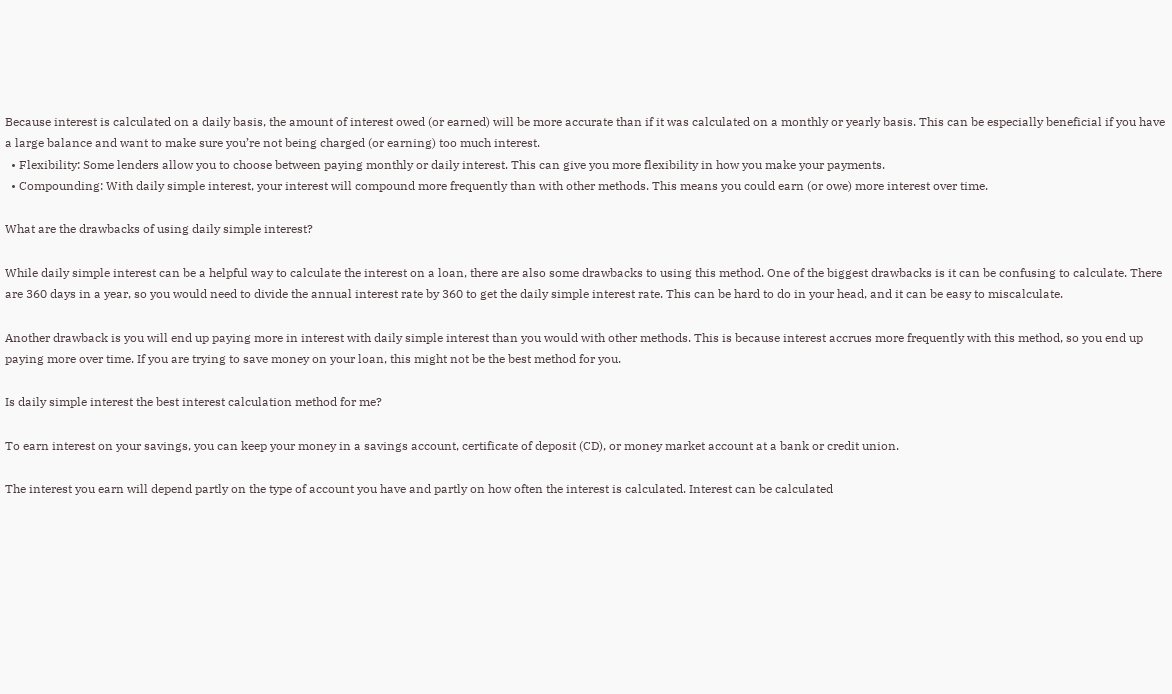Because interest is calculated on a daily basis, the amount of interest owed (or earned) will be more accurate than if it was calculated on a monthly or yearly basis. This can be especially beneficial if you have a large balance and want to make sure you’re not being charged (or earning) too much interest.
  • Flexibility: Some lenders allow you to choose between paying monthly or daily interest. This can give you more flexibility in how you make your payments.
  • Compounding: With daily simple interest, your interest will compound more frequently than with other methods. This means you could earn (or owe) more interest over time.

What are the drawbacks of using daily simple interest?

While daily simple interest can be a helpful way to calculate the interest on a loan, there are also some drawbacks to using this method. One of the biggest drawbacks is it can be confusing to calculate. There are 360 days in a year, so you would need to divide the annual interest rate by 360 to get the daily simple interest rate. This can be hard to do in your head, and it can be easy to miscalculate.

Another drawback is you will end up paying more in interest with daily simple interest than you would with other methods. This is because interest accrues more frequently with this method, so you end up paying more over time. If you are trying to save money on your loan, this might not be the best method for you.

Is daily simple interest the best interest calculation method for me?

To earn interest on your savings, you can keep your money in a savings account, certificate of deposit (CD), or money market account at a bank or credit union.

The interest you earn will depend partly on the type of account you have and partly on how often the interest is calculated. Interest can be calculated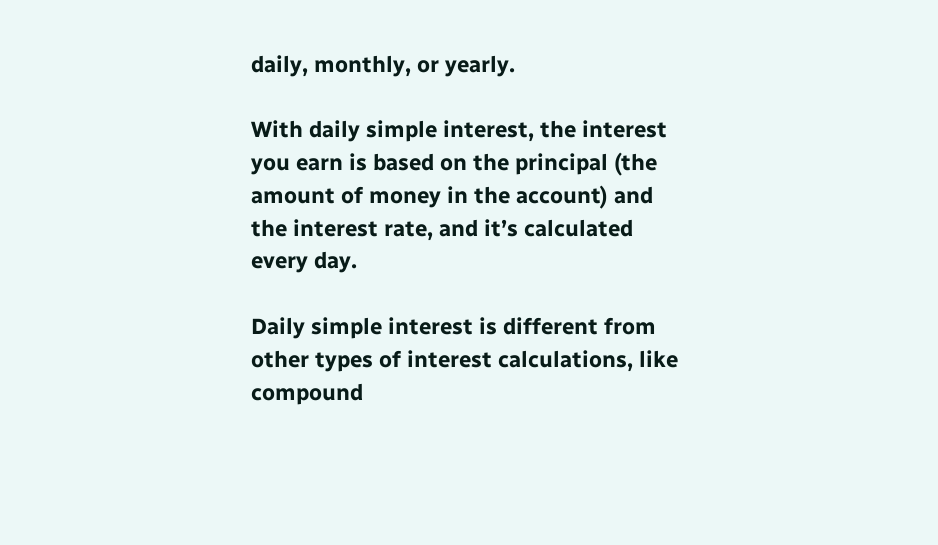daily, monthly, or yearly.

With daily simple interest, the interest you earn is based on the principal (the amount of money in the account) and the interest rate, and it’s calculated every day.

Daily simple interest is different from other types of interest calculations, like compound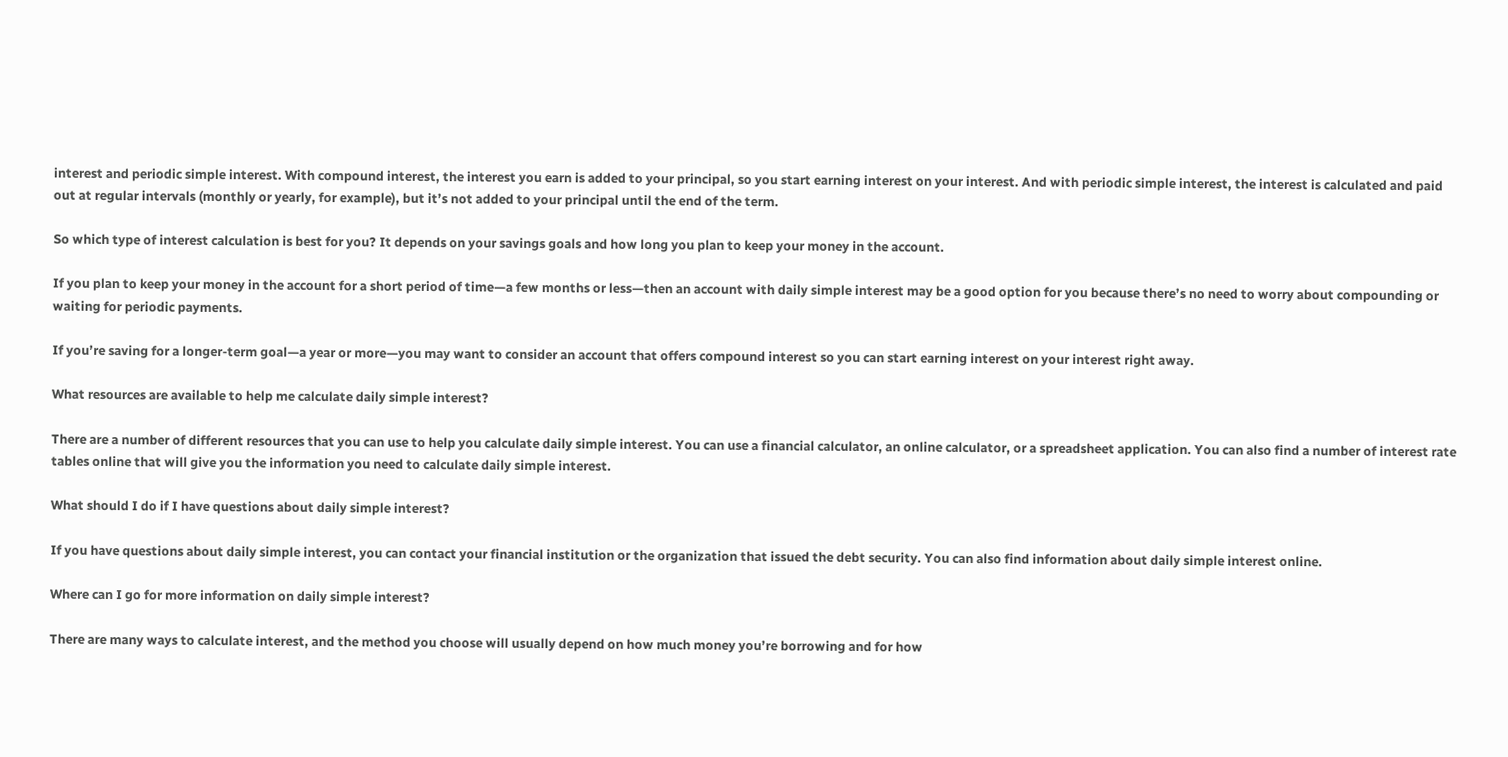interest and periodic simple interest. With compound interest, the interest you earn is added to your principal, so you start earning interest on your interest. And with periodic simple interest, the interest is calculated and paid out at regular intervals (monthly or yearly, for example), but it’s not added to your principal until the end of the term.

So which type of interest calculation is best for you? It depends on your savings goals and how long you plan to keep your money in the account.

If you plan to keep your money in the account for a short period of time—a few months or less—then an account with daily simple interest may be a good option for you because there’s no need to worry about compounding or waiting for periodic payments.

If you’re saving for a longer-term goal—a year or more—you may want to consider an account that offers compound interest so you can start earning interest on your interest right away.

What resources are available to help me calculate daily simple interest?

There are a number of different resources that you can use to help you calculate daily simple interest. You can use a financial calculator, an online calculator, or a spreadsheet application. You can also find a number of interest rate tables online that will give you the information you need to calculate daily simple interest.

What should I do if I have questions about daily simple interest?

If you have questions about daily simple interest, you can contact your financial institution or the organization that issued the debt security. You can also find information about daily simple interest online.

Where can I go for more information on daily simple interest?

There are many ways to calculate interest, and the method you choose will usually depend on how much money you’re borrowing and for how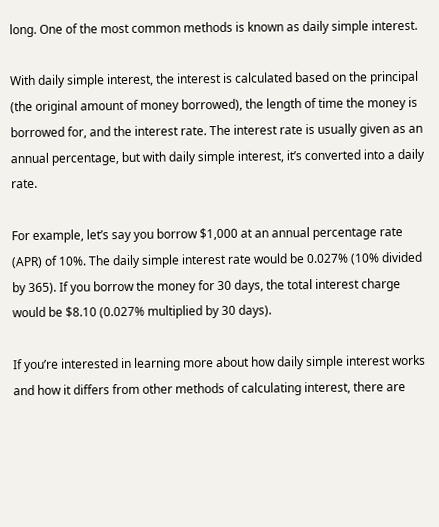long. One of the most common methods is known as daily simple interest.

With daily simple interest, the interest is calculated based on the principal (the original amount of money borrowed), the length of time the money is borrowed for, and the interest rate. The interest rate is usually given as an annual percentage, but with daily simple interest, it’s converted into a daily rate.

For example, let’s say you borrow $1,000 at an annual percentage rate (APR) of 10%. The daily simple interest rate would be 0.027% (10% divided by 365). If you borrow the money for 30 days, the total interest charge would be $8.10 (0.027% multiplied by 30 days).

If you’re interested in learning more about how daily simple interest works and how it differs from other methods of calculating interest, there are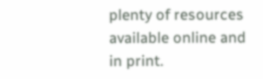plenty of resources available online and in print.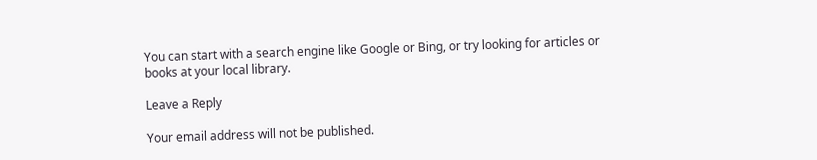You can start with a search engine like Google or Bing, or try looking for articles or books at your local library.

Leave a Reply

Your email address will not be published.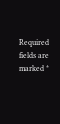Required fields are marked *